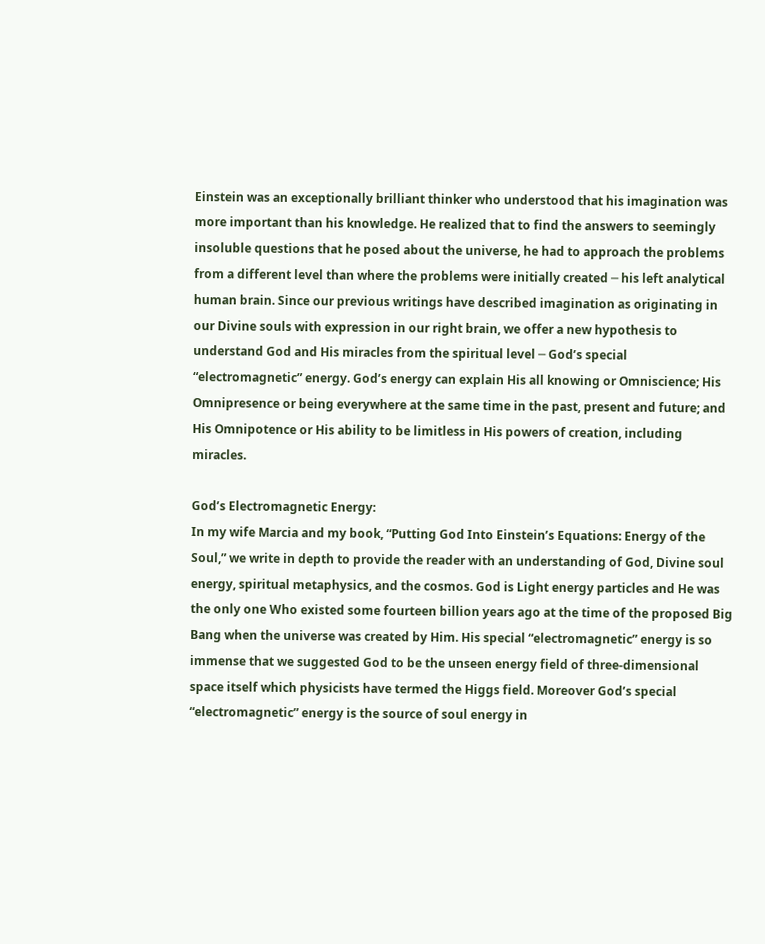Einstein was an exceptionally brilliant thinker who understood that his imagination was more important than his knowledge. He realized that to find the answers to seemingly insoluble questions that he posed about the universe, he had to approach the problems from a different level than where the problems were initially created ─ his left analytical human brain. Since our previous writings have described imagination as originating in our Divine souls with expression in our right brain, we offer a new hypothesis to understand God and His miracles from the spiritual level ─ God’s special “electromagnetic” energy. God’s energy can explain His all knowing or Omniscience; His Omnipresence or being everywhere at the same time in the past, present and future; and His Omnipotence or His ability to be limitless in His powers of creation, including miracles.

God’s Electromagnetic Energy:
In my wife Marcia and my book, “Putting God Into Einstein’s Equations: Energy of the Soul,” we write in depth to provide the reader with an understanding of God, Divine soul energy, spiritual metaphysics, and the cosmos. God is Light energy particles and He was the only one Who existed some fourteen billion years ago at the time of the proposed Big Bang when the universe was created by Him. His special “electromagnetic” energy is so immense that we suggested God to be the unseen energy field of three-dimensional space itself which physicists have termed the Higgs field. Moreover God’s special “electromagnetic” energy is the source of soul energy in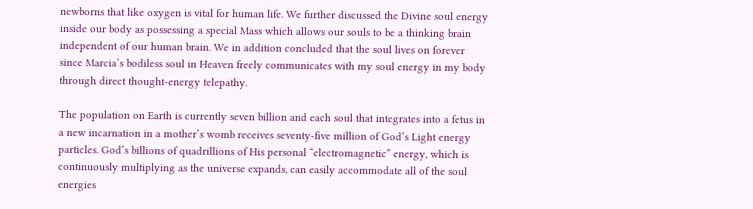newborns that like oxygen is vital for human life. We further discussed the Divine soul energy inside our body as possessing a special Mass which allows our souls to be a thinking brain independent of our human brain. We in addition concluded that the soul lives on forever since Marcia’s bodiless soul in Heaven freely communicates with my soul energy in my body through direct thought-energy telepathy.

The population on Earth is currently seven billion and each soul that integrates into a fetus in a new incarnation in a mother’s womb receives seventy-five million of God’s Light energy particles. God’s billions of quadrillions of His personal “electromagnetic” energy, which is continuously multiplying as the universe expands, can easily accommodate all of the soul energies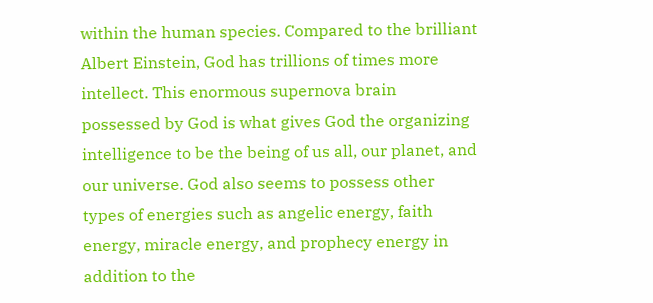within the human species. Compared to the brilliant Albert Einstein, God has trillions of times more intellect. This enormous supernova brain possessed by God is what gives God the organizing intelligence to be the being of us all, our planet, and our universe. God also seems to possess other types of energies such as angelic energy, faith energy, miracle energy, and prophecy energy in addition to the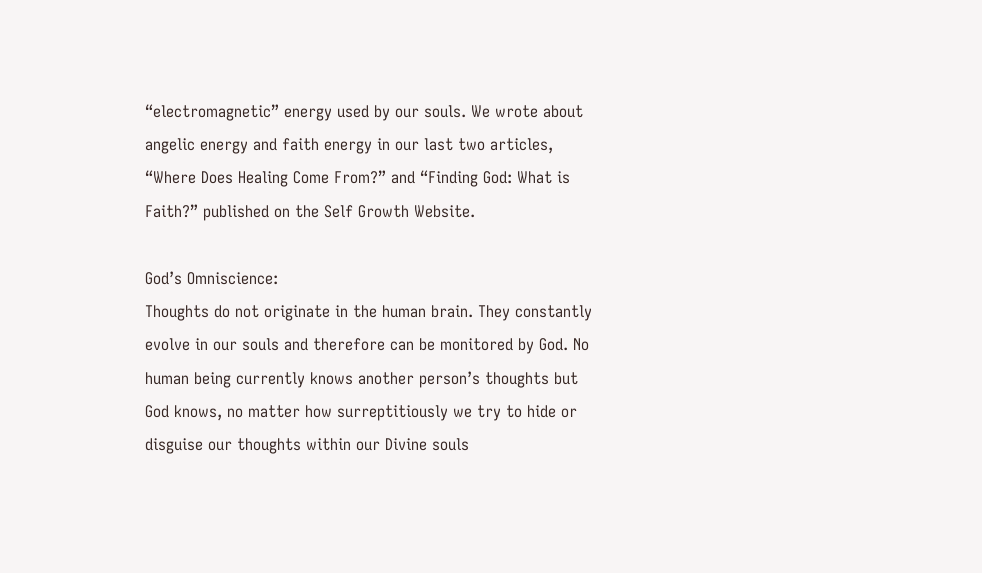“electromagnetic” energy used by our souls. We wrote about angelic energy and faith energy in our last two articles, “Where Does Healing Come From?” and “Finding God: What is Faith?” published on the Self Growth Website.

God’s Omniscience:
Thoughts do not originate in the human brain. They constantly evolve in our souls and therefore can be monitored by God. No human being currently knows another person’s thoughts but God knows, no matter how surreptitiously we try to hide or disguise our thoughts within our Divine souls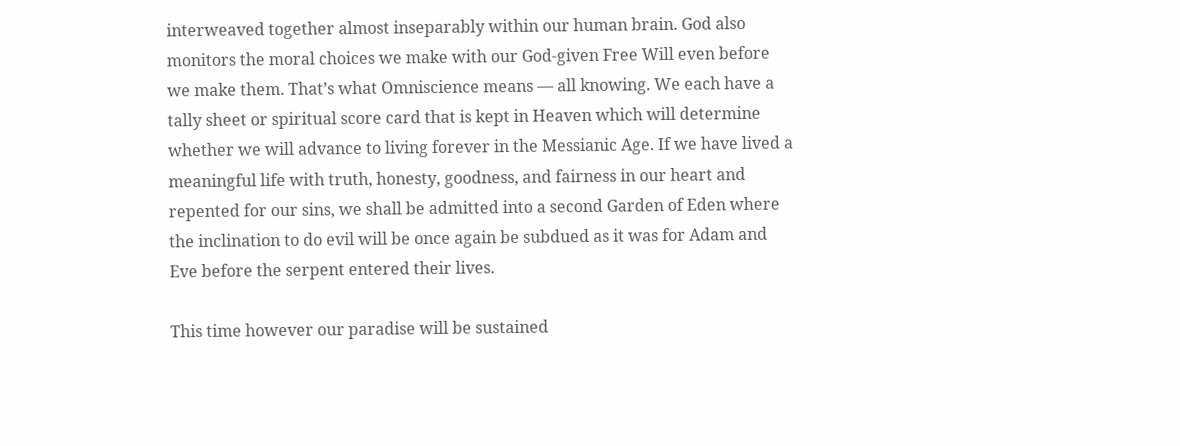interweaved together almost inseparably within our human brain. God also monitors the moral choices we make with our God-given Free Will even before we make them. That’s what Omniscience means ― all knowing. We each have a tally sheet or spiritual score card that is kept in Heaven which will determine whether we will advance to living forever in the Messianic Age. If we have lived a meaningful life with truth, honesty, goodness, and fairness in our heart and repented for our sins, we shall be admitted into a second Garden of Eden where the inclination to do evil will be once again be subdued as it was for Adam and Eve before the serpent entered their lives.

This time however our paradise will be sustained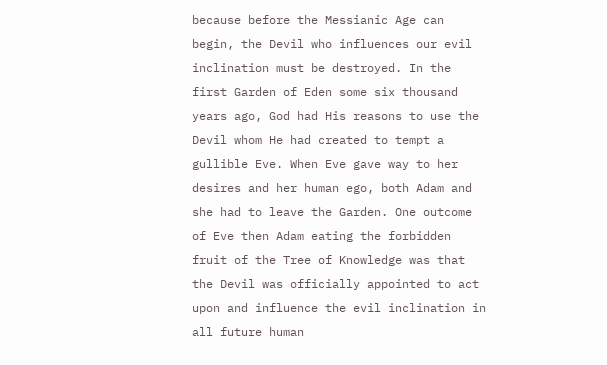because before the Messianic Age can begin, the Devil who influences our evil inclination must be destroyed. In the first Garden of Eden some six thousand years ago, God had His reasons to use the Devil whom He had created to tempt a gullible Eve. When Eve gave way to her desires and her human ego, both Adam and she had to leave the Garden. One outcome of Eve then Adam eating the forbidden fruit of the Tree of Knowledge was that the Devil was officially appointed to act upon and influence the evil inclination in all future human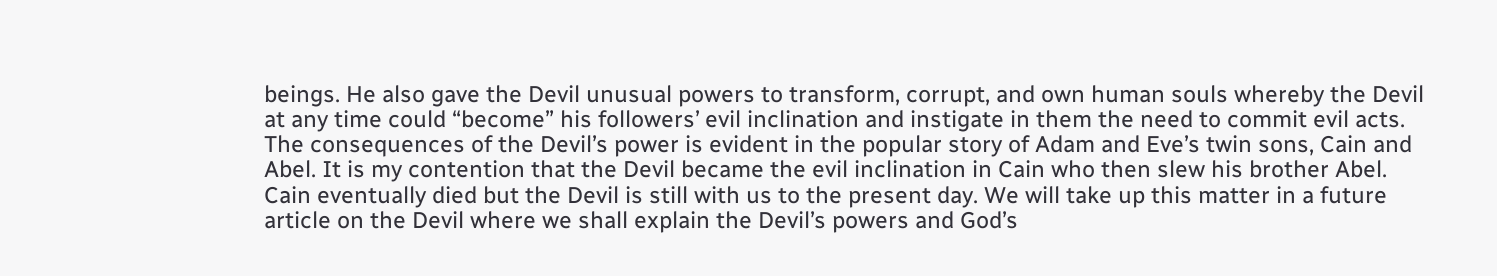beings. He also gave the Devil unusual powers to transform, corrupt, and own human souls whereby the Devil at any time could “become” his followers’ evil inclination and instigate in them the need to commit evil acts. The consequences of the Devil’s power is evident in the popular story of Adam and Eve’s twin sons, Cain and Abel. It is my contention that the Devil became the evil inclination in Cain who then slew his brother Abel. Cain eventually died but the Devil is still with us to the present day. We will take up this matter in a future article on the Devil where we shall explain the Devil’s powers and God’s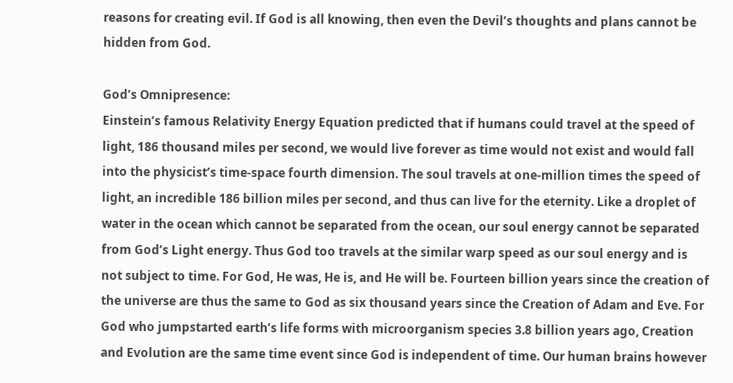reasons for creating evil. If God is all knowing, then even the Devil’s thoughts and plans cannot be hidden from God.

God’s Omnipresence:
Einstein’s famous Relativity Energy Equation predicted that if humans could travel at the speed of light, 186 thousand miles per second, we would live forever as time would not exist and would fall into the physicist’s time-space fourth dimension. The soul travels at one-million times the speed of light, an incredible 186 billion miles per second, and thus can live for the eternity. Like a droplet of water in the ocean which cannot be separated from the ocean, our soul energy cannot be separated from God’s Light energy. Thus God too travels at the similar warp speed as our soul energy and is not subject to time. For God, He was, He is, and He will be. Fourteen billion years since the creation of the universe are thus the same to God as six thousand years since the Creation of Adam and Eve. For God who jumpstarted earth’s life forms with microorganism species 3.8 billion years ago, Creation and Evolution are the same time event since God is independent of time. Our human brains however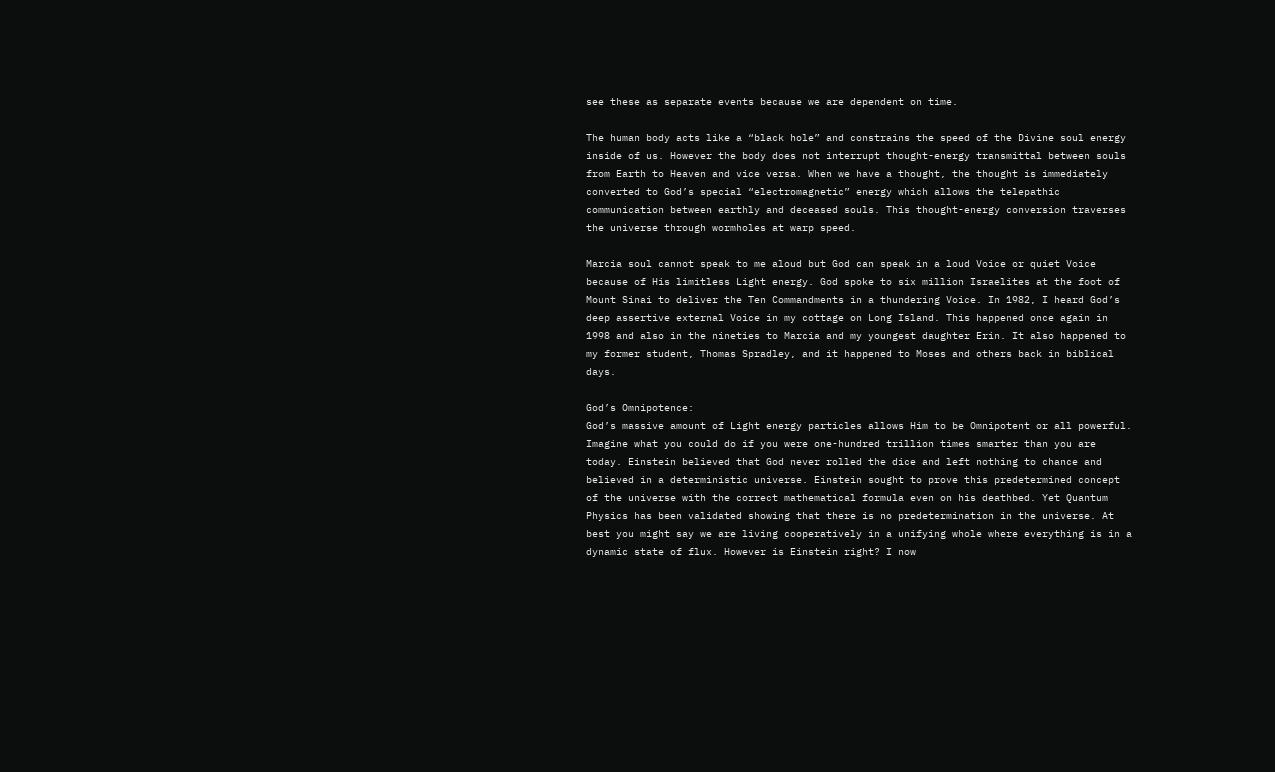see these as separate events because we are dependent on time.

The human body acts like a “black hole” and constrains the speed of the Divine soul energy inside of us. However the body does not interrupt thought-energy transmittal between souls from Earth to Heaven and vice versa. When we have a thought, the thought is immediately converted to God’s special “electromagnetic” energy which allows the telepathic communication between earthly and deceased souls. This thought-energy conversion traverses the universe through wormholes at warp speed.

Marcia soul cannot speak to me aloud but God can speak in a loud Voice or quiet Voice because of His limitless Light energy. God spoke to six million Israelites at the foot of Mount Sinai to deliver the Ten Commandments in a thundering Voice. In 1982, I heard God’s deep assertive external Voice in my cottage on Long Island. This happened once again in 1998 and also in the nineties to Marcia and my youngest daughter Erin. It also happened to my former student, Thomas Spradley, and it happened to Moses and others back in biblical days.

God’s Omnipotence:
God’s massive amount of Light energy particles allows Him to be Omnipotent or all powerful. Imagine what you could do if you were one-hundred trillion times smarter than you are today. Einstein believed that God never rolled the dice and left nothing to chance and believed in a deterministic universe. Einstein sought to prove this predetermined concept of the universe with the correct mathematical formula even on his deathbed. Yet Quantum Physics has been validated showing that there is no predetermination in the universe. At best you might say we are living cooperatively in a unifying whole where everything is in a dynamic state of flux. However is Einstein right? I now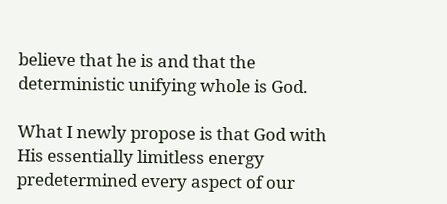believe that he is and that the deterministic unifying whole is God.

What I newly propose is that God with His essentially limitless energy predetermined every aspect of our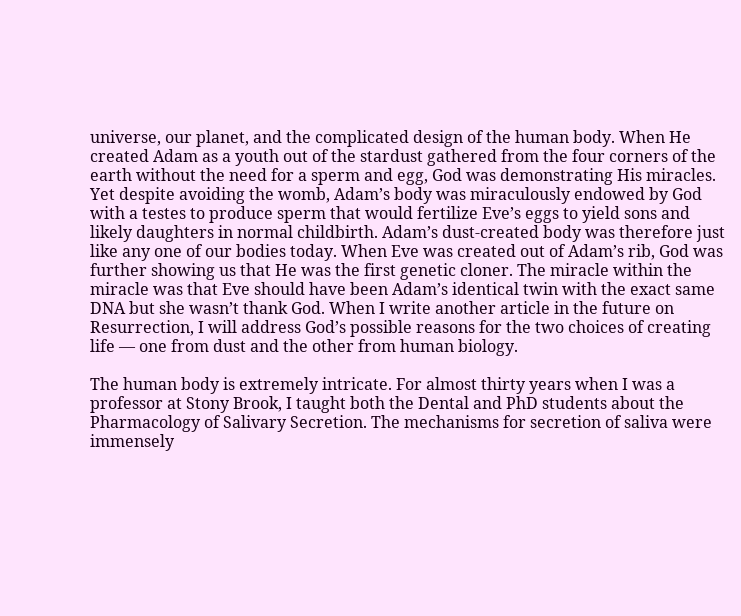universe, our planet, and the complicated design of the human body. When He created Adam as a youth out of the stardust gathered from the four corners of the earth without the need for a sperm and egg, God was demonstrating His miracles. Yet despite avoiding the womb, Adam’s body was miraculously endowed by God with a testes to produce sperm that would fertilize Eve’s eggs to yield sons and likely daughters in normal childbirth. Adam’s dust-created body was therefore just like any one of our bodies today. When Eve was created out of Adam’s rib, God was further showing us that He was the first genetic cloner. The miracle within the miracle was that Eve should have been Adam’s identical twin with the exact same DNA but she wasn’t thank God. When I write another article in the future on Resurrection, I will address God’s possible reasons for the two choices of creating life ― one from dust and the other from human biology.

The human body is extremely intricate. For almost thirty years when I was a professor at Stony Brook, I taught both the Dental and PhD students about the Pharmacology of Salivary Secretion. The mechanisms for secretion of saliva were immensely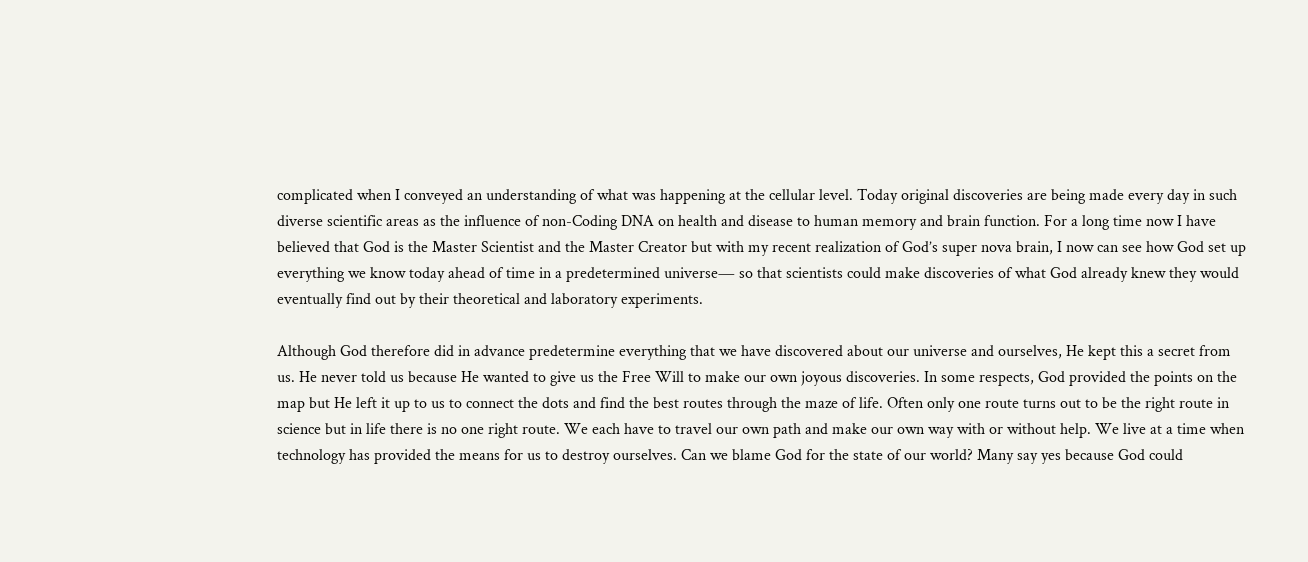complicated when I conveyed an understanding of what was happening at the cellular level. Today original discoveries are being made every day in such diverse scientific areas as the influence of non-Coding DNA on health and disease to human memory and brain function. For a long time now I have believed that God is the Master Scientist and the Master Creator but with my recent realization of God’s super nova brain, I now can see how God set up everything we know today ahead of time in a predetermined universe― so that scientists could make discoveries of what God already knew they would eventually find out by their theoretical and laboratory experiments.

Although God therefore did in advance predetermine everything that we have discovered about our universe and ourselves, He kept this a secret from us. He never told us because He wanted to give us the Free Will to make our own joyous discoveries. In some respects, God provided the points on the map but He left it up to us to connect the dots and find the best routes through the maze of life. Often only one route turns out to be the right route in science but in life there is no one right route. We each have to travel our own path and make our own way with or without help. We live at a time when technology has provided the means for us to destroy ourselves. Can we blame God for the state of our world? Many say yes because God could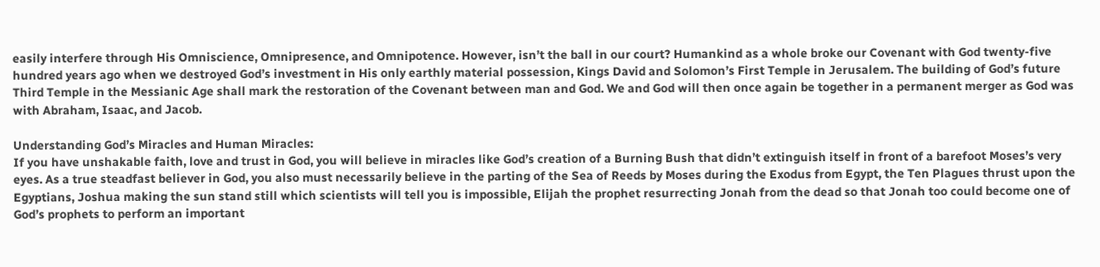easily interfere through His Omniscience, Omnipresence, and Omnipotence. However, isn’t the ball in our court? Humankind as a whole broke our Covenant with God twenty-five hundred years ago when we destroyed God’s investment in His only earthly material possession, Kings David and Solomon’s First Temple in Jerusalem. The building of God’s future Third Temple in the Messianic Age shall mark the restoration of the Covenant between man and God. We and God will then once again be together in a permanent merger as God was with Abraham, Isaac, and Jacob.

Understanding God’s Miracles and Human Miracles:
If you have unshakable faith, love and trust in God, you will believe in miracles like God’s creation of a Burning Bush that didn’t extinguish itself in front of a barefoot Moses’s very eyes. As a true steadfast believer in God, you also must necessarily believe in the parting of the Sea of Reeds by Moses during the Exodus from Egypt, the Ten Plagues thrust upon the Egyptians, Joshua making the sun stand still which scientists will tell you is impossible, Elijah the prophet resurrecting Jonah from the dead so that Jonah too could become one of God’s prophets to perform an important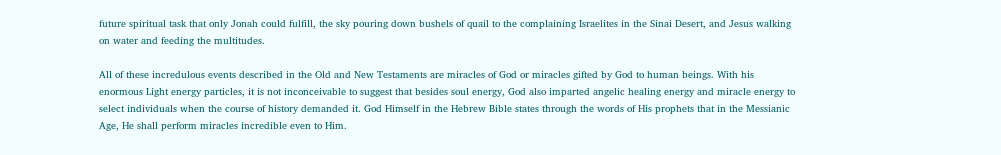future spiritual task that only Jonah could fulfill, the sky pouring down bushels of quail to the complaining Israelites in the Sinai Desert, and Jesus walking on water and feeding the multitudes.

All of these incredulous events described in the Old and New Testaments are miracles of God or miracles gifted by God to human beings. With his enormous Light energy particles, it is not inconceivable to suggest that besides soul energy, God also imparted angelic healing energy and miracle energy to select individuals when the course of history demanded it. God Himself in the Hebrew Bible states through the words of His prophets that in the Messianic Age, He shall perform miracles incredible even to Him.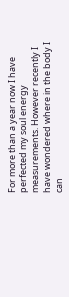For more than a year now I have perfected my soul energy measurements. However recently I have wondered where in the body I can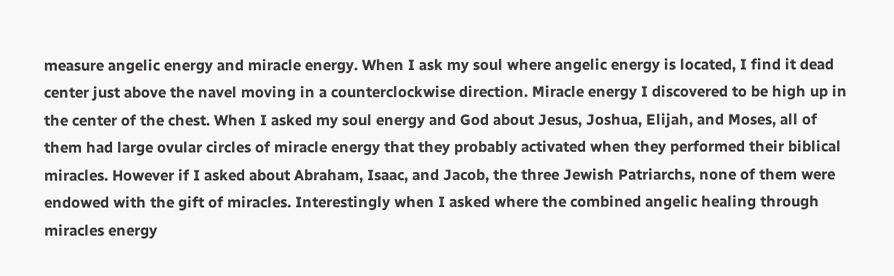measure angelic energy and miracle energy. When I ask my soul where angelic energy is located, I find it dead center just above the navel moving in a counterclockwise direction. Miracle energy I discovered to be high up in the center of the chest. When I asked my soul energy and God about Jesus, Joshua, Elijah, and Moses, all of them had large ovular circles of miracle energy that they probably activated when they performed their biblical miracles. However if I asked about Abraham, Isaac, and Jacob, the three Jewish Patriarchs, none of them were endowed with the gift of miracles. Interestingly when I asked where the combined angelic healing through miracles energy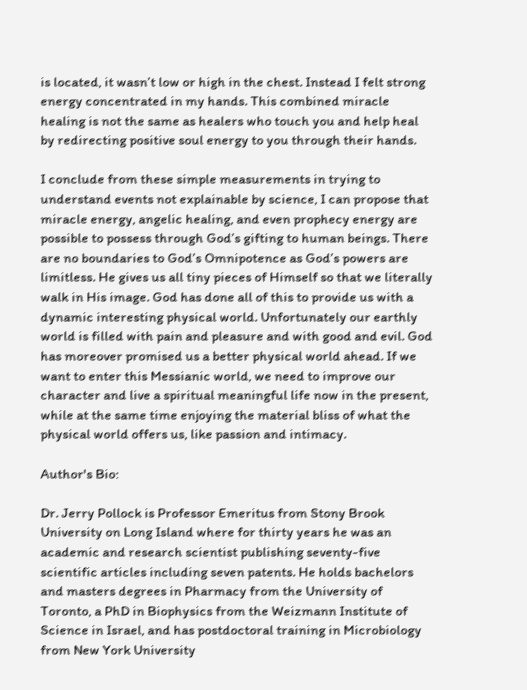is located, it wasn’t low or high in the chest. Instead I felt strong energy concentrated in my hands. This combined miracle healing is not the same as healers who touch you and help heal by redirecting positive soul energy to you through their hands.

I conclude from these simple measurements in trying to understand events not explainable by science, I can propose that miracle energy, angelic healing, and even prophecy energy are possible to possess through God’s gifting to human beings. There are no boundaries to God’s Omnipotence as God’s powers are limitless. He gives us all tiny pieces of Himself so that we literally walk in His image. God has done all of this to provide us with a dynamic interesting physical world. Unfortunately our earthly world is filled with pain and pleasure and with good and evil. God has moreover promised us a better physical world ahead. If we want to enter this Messianic world, we need to improve our character and live a spiritual meaningful life now in the present, while at the same time enjoying the material bliss of what the physical world offers us, like passion and intimacy.

Author's Bio:

Dr. Jerry Pollock is Professor Emeritus from Stony Brook University on Long Island where for thirty years he was an academic and research scientist publishing seventy-five scientific articles including seven patents. He holds bachelors and masters degrees in Pharmacy from the University of Toronto, a PhD in Biophysics from the Weizmann Institute of Science in Israel, and has postdoctoral training in Microbiology from New York University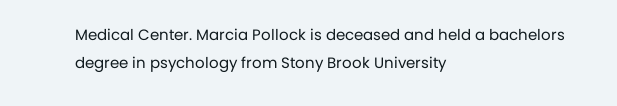Medical Center. Marcia Pollock is deceased and held a bachelors degree in psychology from Stony Brook University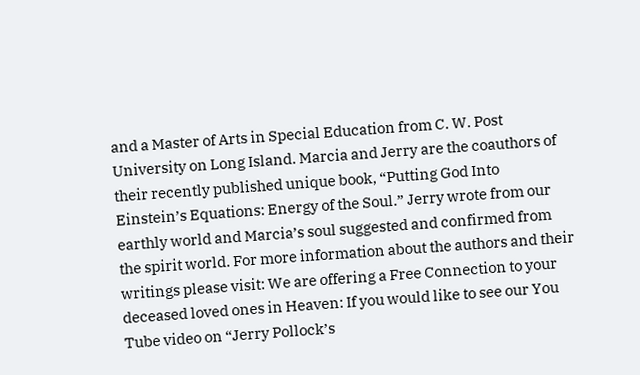and a Master of Arts in Special Education from C. W. Post University on Long Island. Marcia and Jerry are the coauthors of their recently published unique book, “Putting God Into Einstein’s Equations: Energy of the Soul.” Jerry wrote from our earthly world and Marcia’s soul suggested and confirmed from the spirit world. For more information about the authors and their writings please visit: We are offering a Free Connection to your deceased loved ones in Heaven: If you would like to see our You Tube video on “Jerry Pollock’s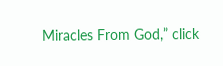Miracles From God,” click